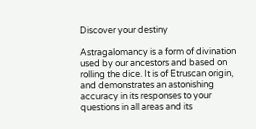Discover your destiny

Astragalomancy is a form of divination used by our ancestors and based on rolling the dice. It is of Etruscan origin, and demonstrates an astonishing accuracy in its responses to your questions in all areas and its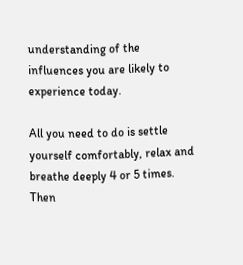understanding of the influences you are likely to experience today.

All you need to do is settle yourself comfortably, relax and breathe deeply 4 or 5 times. Then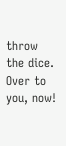throw the dice. Over to you, now!